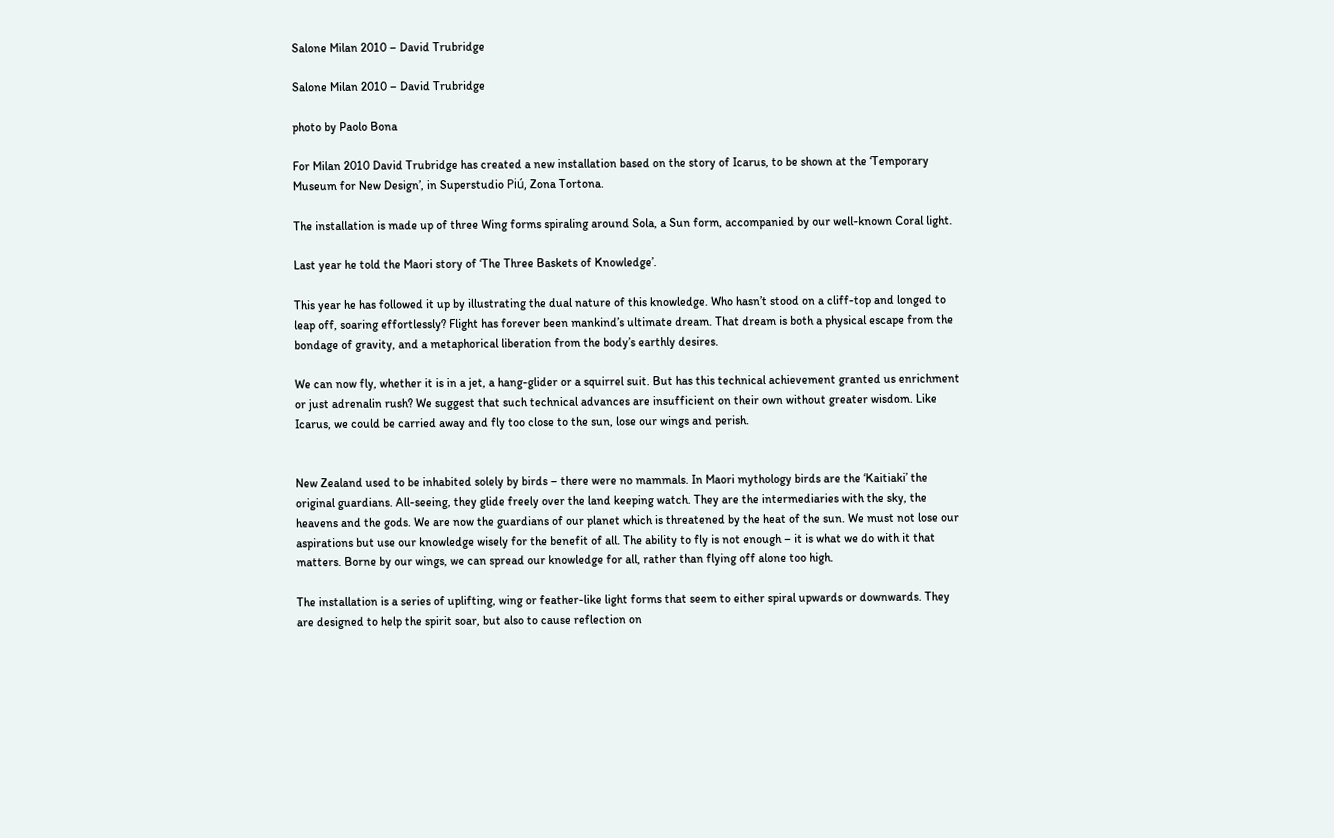Salone Milan 2010 – David Trubridge

Salone Milan 2010 – David Trubridge

photo by Paolo Bona

For Milan 2010 David Trubridge has created a new installation based on the story of Icarus, to be shown at the ‘Temporary Museum for New Design’, in Superstudio Piú, Zona Tortona.

The installation is made up of three Wing forms spiraling around Sola, a Sun form, accompanied by our well-known Coral light.

Last year he told the Maori story of ‘The Three Baskets of Knowledge’.

This year he has followed it up by illustrating the dual nature of this knowledge. Who hasn’t stood on a cliff-top and longed to leap off, soaring effortlessly? Flight has forever been mankind’s ultimate dream. That dream is both a physical escape from the bondage of gravity, and a metaphorical liberation from the body’s earthly desires.

We can now fly, whether it is in a jet, a hang-glider or a squirrel suit. But has this technical achievement granted us enrichment or just adrenalin rush? We suggest that such technical advances are insufficient on their own without greater wisdom. Like Icarus, we could be carried away and fly too close to the sun, lose our wings and perish.


New Zealand used to be inhabited solely by birds – there were no mammals. In Maori mythology birds are the ‘Kaitiaki’ the original guardians. All-seeing, they glide freely over the land keeping watch. They are the intermediaries with the sky, the heavens and the gods. We are now the guardians of our planet which is threatened by the heat of the sun. We must not lose our aspirations but use our knowledge wisely for the benefit of all. The ability to fly is not enough – it is what we do with it that matters. Borne by our wings, we can spread our knowledge for all, rather than flying off alone too high.

The installation is a series of uplifting, wing or feather-like light forms that seem to either spiral upwards or downwards. They are designed to help the spirit soar, but also to cause reflection on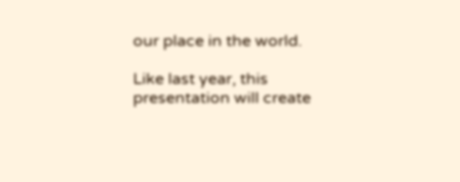our place in the world.

Like last year, this presentation will create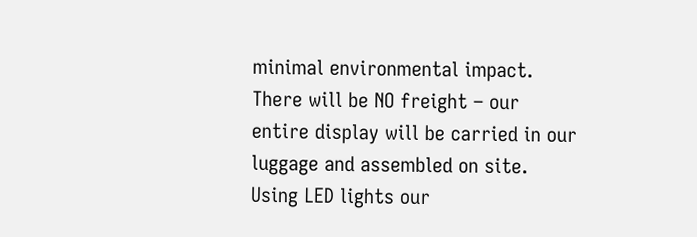minimal environmental impact. There will be NO freight – our entire display will be carried in our luggage and assembled on site. Using LED lights our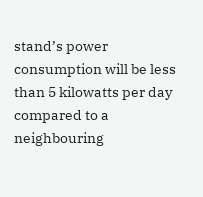stand’s power consumption will be less than 5 kilowatts per day compared to a neighbouring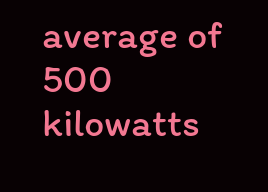average of 500 kilowatts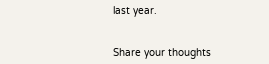last year.


Share your thoughts